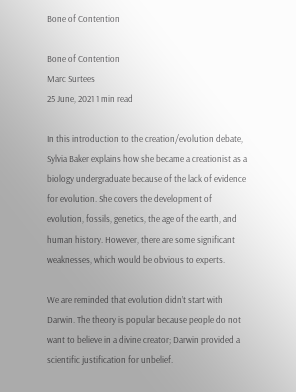Bone of Contention

Bone of Contention
Marc Surtees
25 June, 2021 1 min read

In this introduction to the creation/evolution debate, Sylvia Baker explains how she became a creationist as a biology undergraduate because of the lack of evidence for evolution. She covers the development of evolution, fossils, genetics, the age of the earth, and human history. However, there are some significant weaknesses, which would be obvious to experts.

We are reminded that evolution didn’t start with Darwin. The theory is popular because people do not want to believe in a divine creator; Darwin provided a scientific justification for unbelief.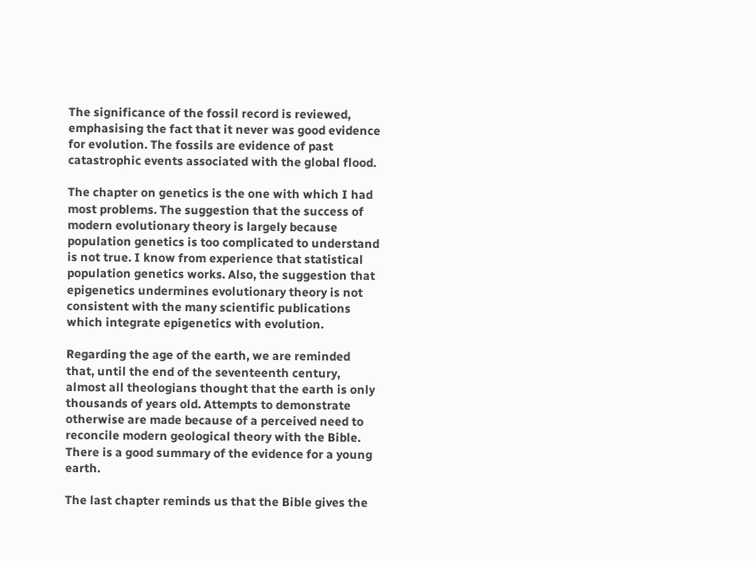The significance of the fossil record is reviewed, emphasising the fact that it never was good evidence for evolution. The fossils are evidence of past catastrophic events associated with the global flood.

The chapter on genetics is the one with which I had most problems. The suggestion that the success of modern evolutionary theory is largely because population genetics is too complicated to understand is not true. I know from experience that statistical population genetics works. Also, the suggestion that epigenetics undermines evolutionary theory is not consistent with the many scientific publications which integrate epigenetics with evolution.

Regarding the age of the earth, we are reminded that, until the end of the seventeenth century, almost all theologians thought that the earth is only thousands of years old. Attempts to demonstrate otherwise are made because of a perceived need to reconcile modern geological theory with the Bible. There is a good summary of the evidence for a young earth.

The last chapter reminds us that the Bible gives the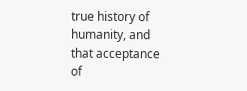true history of humanity, and that acceptance of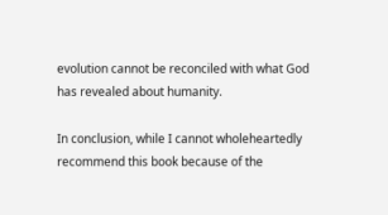evolution cannot be reconciled with what God has revealed about humanity.

In conclusion, while I cannot wholeheartedly recommend this book because of the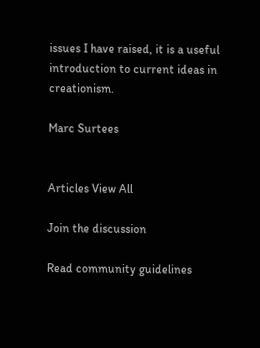issues I have raised, it is a useful introduction to current ideas in creationism.

Marc Surtees


Articles View All

Join the discussion

Read community guidelines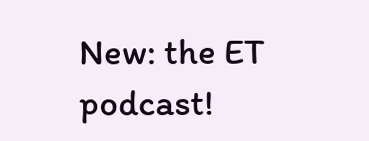New: the ET podcast!